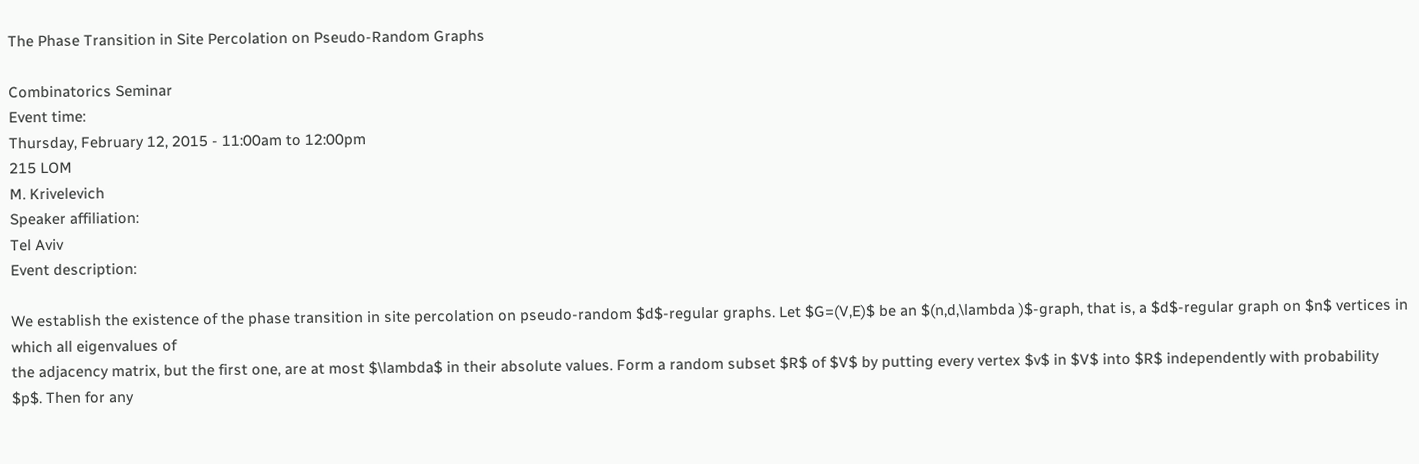The Phase Transition in Site Percolation on Pseudo-Random Graphs

Combinatorics Seminar
Event time:
Thursday, February 12, 2015 - 11:00am to 12:00pm
215 LOM
M. Krivelevich
Speaker affiliation:
Tel Aviv
Event description:

We establish the existence of the phase transition in site percolation on pseudo-random $d$-regular graphs. Let $G=(V,E)$ be an $(n,d,\lambda )$-graph, that is, a $d$-regular graph on $n$ vertices in which all eigenvalues of
the adjacency matrix, but the first one, are at most $\lambda$ in their absolute values. Form a random subset $R$ of $V$ by putting every vertex $v$ in $V$ into $R$ independently with probability $p$. Then for any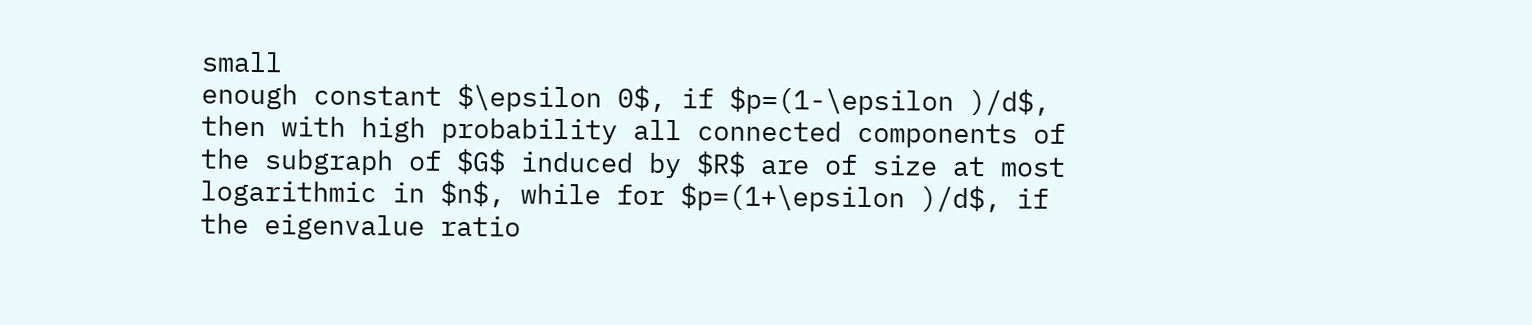small
enough constant $\epsilon 0$, if $p=(1-\epsilon )/d$, then with high probability all connected components of the subgraph of $G$ induced by $R$ are of size at most logarithmic in $n$, while for $p=(1+\epsilon )/d$, if
the eigenvalue ratio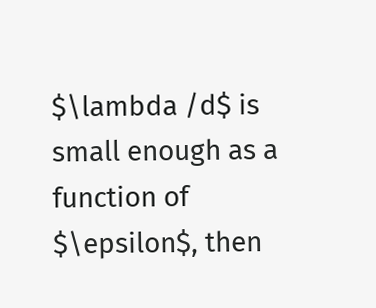$\lambda /d$ is small enough as a function of $\epsilon$, then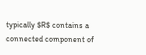typically $R$ contains a connected component of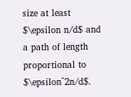size at least
$\epsilon n/d$ and a path of length proportional to $\epsilon^2n/d$.